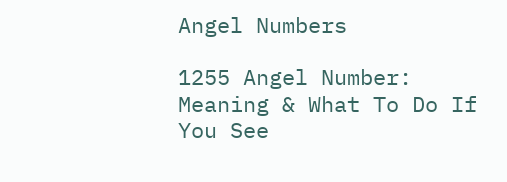Angel Numbers

1255 Angel Number: Meaning & What To Do If You See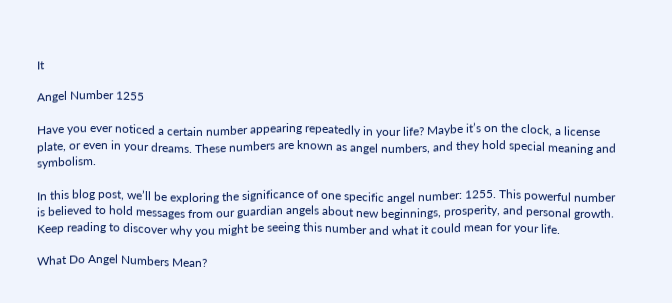It

Angel Number 1255

Have you ever noticed a certain number appearing repeatedly in your life? Maybe it’s on the clock, a license plate, or even in your dreams. These numbers are known as angel numbers, and they hold special meaning and symbolism.

In this blog post, we’ll be exploring the significance of one specific angel number: 1255. This powerful number is believed to hold messages from our guardian angels about new beginnings, prosperity, and personal growth. Keep reading to discover why you might be seeing this number and what it could mean for your life.

What Do Angel Numbers Mean?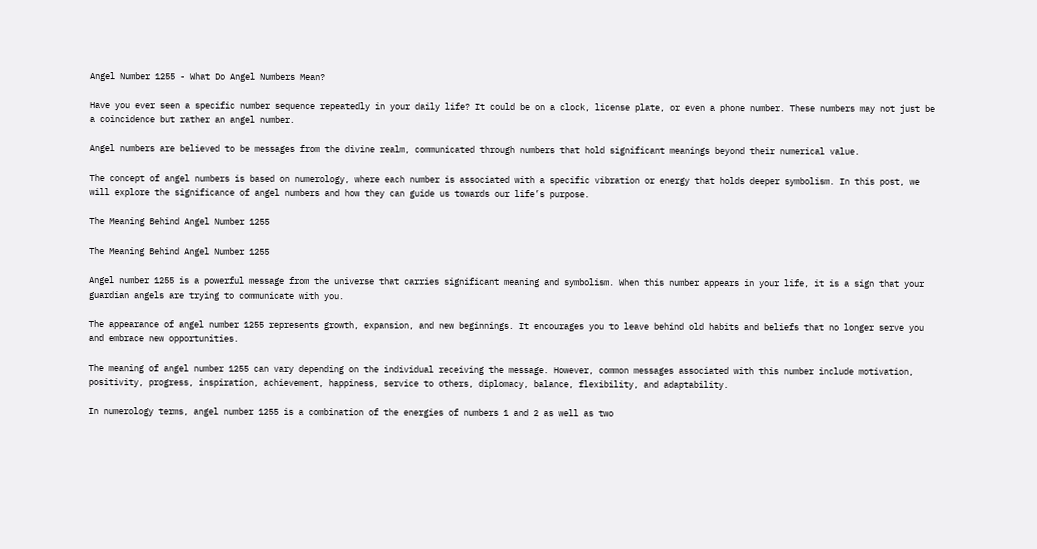Angel Number 1255 - What Do Angel Numbers Mean?

Have you ever seen a specific number sequence repeatedly in your daily life? It could be on a clock, license plate, or even a phone number. These numbers may not just be a coincidence but rather an angel number.

Angel numbers are believed to be messages from the divine realm, communicated through numbers that hold significant meanings beyond their numerical value.

The concept of angel numbers is based on numerology, where each number is associated with a specific vibration or energy that holds deeper symbolism. In this post, we will explore the significance of angel numbers and how they can guide us towards our life’s purpose.

The Meaning Behind Angel Number 1255

The Meaning Behind Angel Number 1255

Angel number 1255 is a powerful message from the universe that carries significant meaning and symbolism. When this number appears in your life, it is a sign that your guardian angels are trying to communicate with you.

The appearance of angel number 1255 represents growth, expansion, and new beginnings. It encourages you to leave behind old habits and beliefs that no longer serve you and embrace new opportunities.

The meaning of angel number 1255 can vary depending on the individual receiving the message. However, common messages associated with this number include motivation, positivity, progress, inspiration, achievement, happiness, service to others, diplomacy, balance, flexibility, and adaptability.

In numerology terms, angel number 1255 is a combination of the energies of numbers 1 and 2 as well as two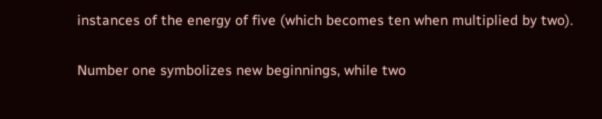instances of the energy of five (which becomes ten when multiplied by two).

Number one symbolizes new beginnings, while two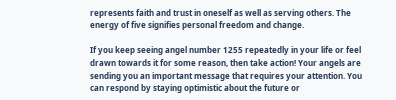represents faith and trust in oneself as well as serving others. The energy of five signifies personal freedom and change.

If you keep seeing angel number 1255 repeatedly in your life or feel drawn towards it for some reason, then take action! Your angels are sending you an important message that requires your attention. You can respond by staying optimistic about the future or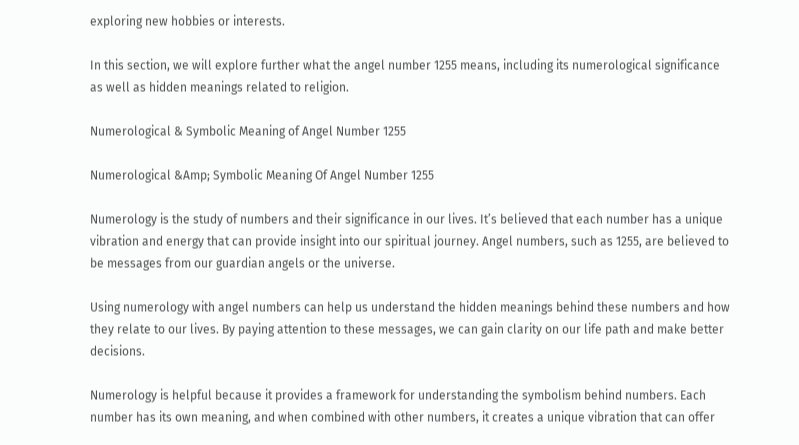exploring new hobbies or interests.

In this section, we will explore further what the angel number 1255 means, including its numerological significance as well as hidden meanings related to religion.

Numerological & Symbolic Meaning of Angel Number 1255

Numerological &Amp; Symbolic Meaning Of Angel Number 1255

Numerology is the study of numbers and their significance in our lives. It’s believed that each number has a unique vibration and energy that can provide insight into our spiritual journey. Angel numbers, such as 1255, are believed to be messages from our guardian angels or the universe.

Using numerology with angel numbers can help us understand the hidden meanings behind these numbers and how they relate to our lives. By paying attention to these messages, we can gain clarity on our life path and make better decisions.

Numerology is helpful because it provides a framework for understanding the symbolism behind numbers. Each number has its own meaning, and when combined with other numbers, it creates a unique vibration that can offer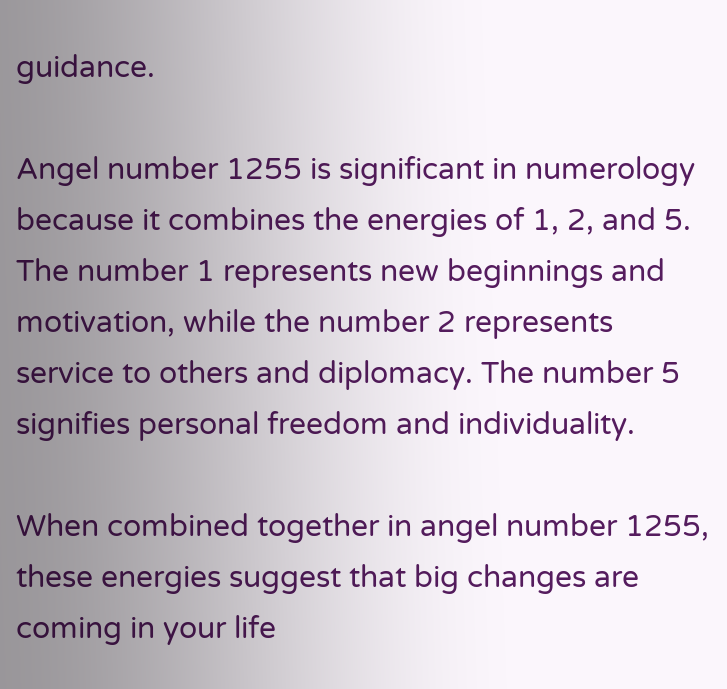guidance.

Angel number 1255 is significant in numerology because it combines the energies of 1, 2, and 5. The number 1 represents new beginnings and motivation, while the number 2 represents service to others and diplomacy. The number 5 signifies personal freedom and individuality.

When combined together in angel number 1255, these energies suggest that big changes are coming in your life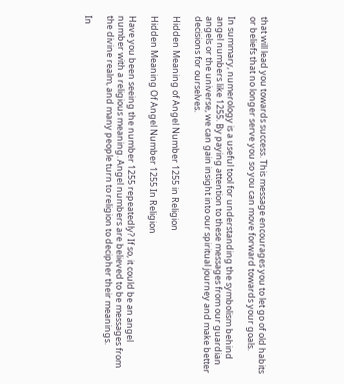that will lead you towards success. This message encourages you to let go of old habits or beliefs that no longer serve you so you can move forward towards your goals.

In summary, numerology is a useful tool for understanding the symbolism behind angel numbers like 1255. By paying attention to these messages from our guardian angels or the universe, we can gain insight into our spiritual journey and make better decisions for ourselves.

Hidden Meaning of Angel Number 1255 in Religion

Hidden Meaning Of Angel Number 1255 In Religion

Have you been seeing the number 1255 repeatedly? If so, it could be an angel number with a religious meaning. Angel numbers are believed to be messages from the divine realm, and many people turn to religion to decipher their meanings.

In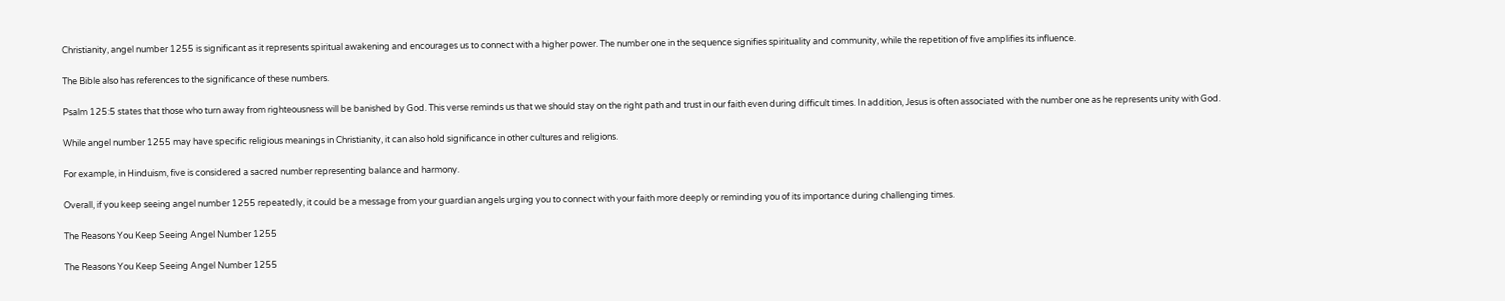Christianity, angel number 1255 is significant as it represents spiritual awakening and encourages us to connect with a higher power. The number one in the sequence signifies spirituality and community, while the repetition of five amplifies its influence.

The Bible also has references to the significance of these numbers.

Psalm 125:5 states that those who turn away from righteousness will be banished by God. This verse reminds us that we should stay on the right path and trust in our faith even during difficult times. In addition, Jesus is often associated with the number one as he represents unity with God.

While angel number 1255 may have specific religious meanings in Christianity, it can also hold significance in other cultures and religions.

For example, in Hinduism, five is considered a sacred number representing balance and harmony.

Overall, if you keep seeing angel number 1255 repeatedly, it could be a message from your guardian angels urging you to connect with your faith more deeply or reminding you of its importance during challenging times.

The Reasons You Keep Seeing Angel Number 1255

The Reasons You Keep Seeing Angel Number 1255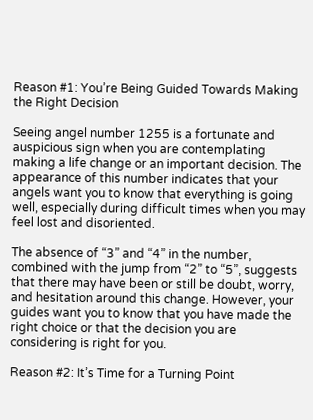Reason #1: You’re Being Guided Towards Making the Right Decision

Seeing angel number 1255 is a fortunate and auspicious sign when you are contemplating making a life change or an important decision. The appearance of this number indicates that your angels want you to know that everything is going well, especially during difficult times when you may feel lost and disoriented.

The absence of “3” and “4” in the number, combined with the jump from “2” to “5”, suggests that there may have been or still be doubt, worry, and hesitation around this change. However, your guides want you to know that you have made the right choice or that the decision you are considering is right for you.

Reason #2: It’s Time for a Turning Point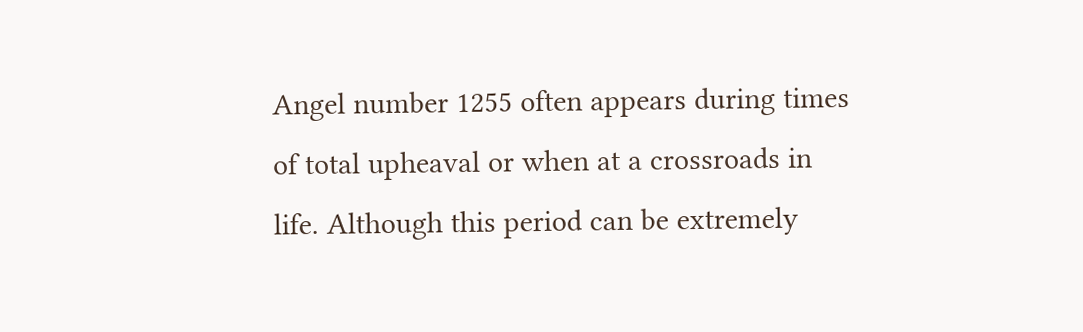Angel number 1255 often appears during times of total upheaval or when at a crossroads in life. Although this period can be extremely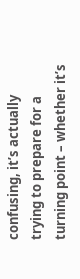confusing, it’s actually trying to prepare for a turning point – whether it’s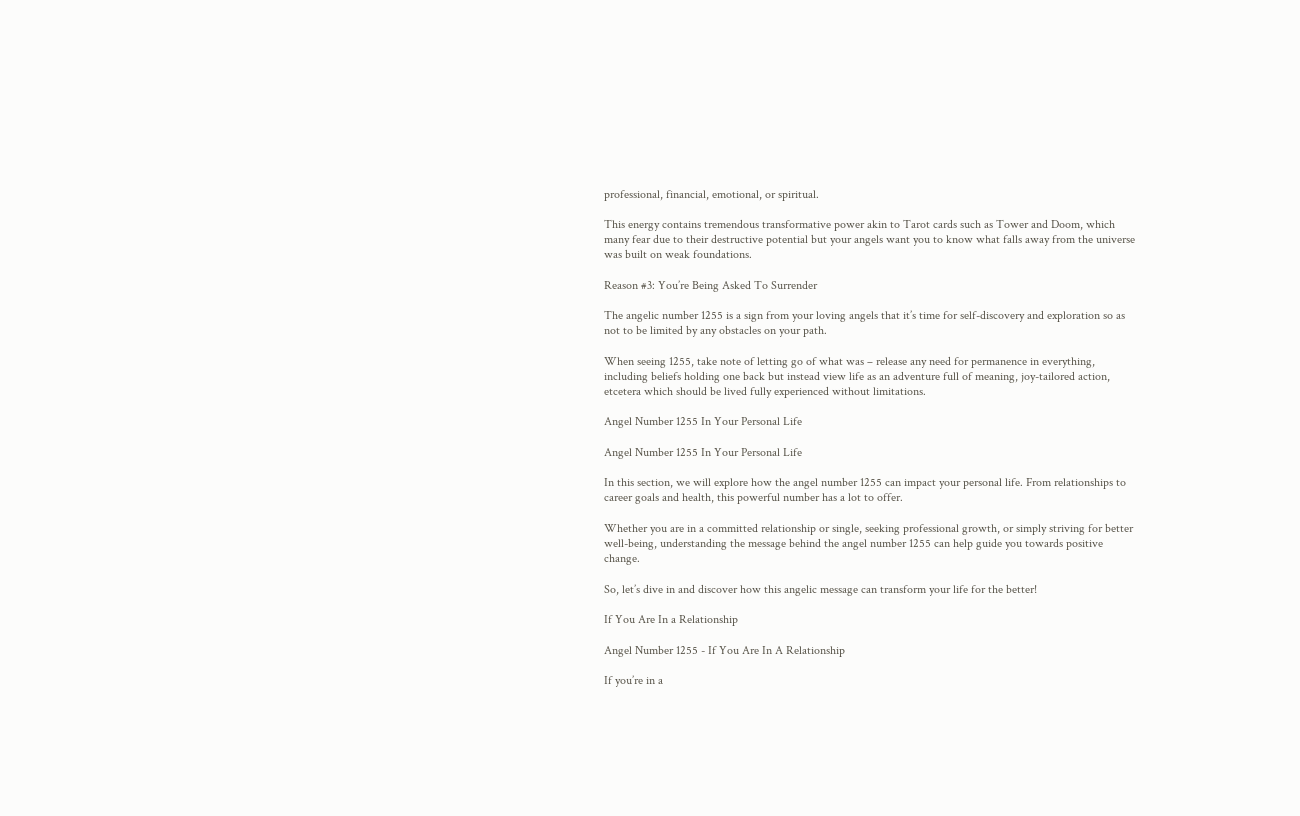professional, financial, emotional, or spiritual.

This energy contains tremendous transformative power akin to Tarot cards such as Tower and Doom, which many fear due to their destructive potential but your angels want you to know what falls away from the universe was built on weak foundations.

Reason #3: You’re Being Asked To Surrender

The angelic number 1255 is a sign from your loving angels that it’s time for self-discovery and exploration so as not to be limited by any obstacles on your path.

When seeing 1255, take note of letting go of what was – release any need for permanence in everything, including beliefs holding one back but instead view life as an adventure full of meaning, joy-tailored action, etcetera which should be lived fully experienced without limitations.

Angel Number 1255 In Your Personal Life

Angel Number 1255 In Your Personal Life

In this section, we will explore how the angel number 1255 can impact your personal life. From relationships to career goals and health, this powerful number has a lot to offer.

Whether you are in a committed relationship or single, seeking professional growth, or simply striving for better well-being, understanding the message behind the angel number 1255 can help guide you towards positive change.

So, let’s dive in and discover how this angelic message can transform your life for the better!

If You Are In a Relationship

Angel Number 1255 - If You Are In A Relationship

If you’re in a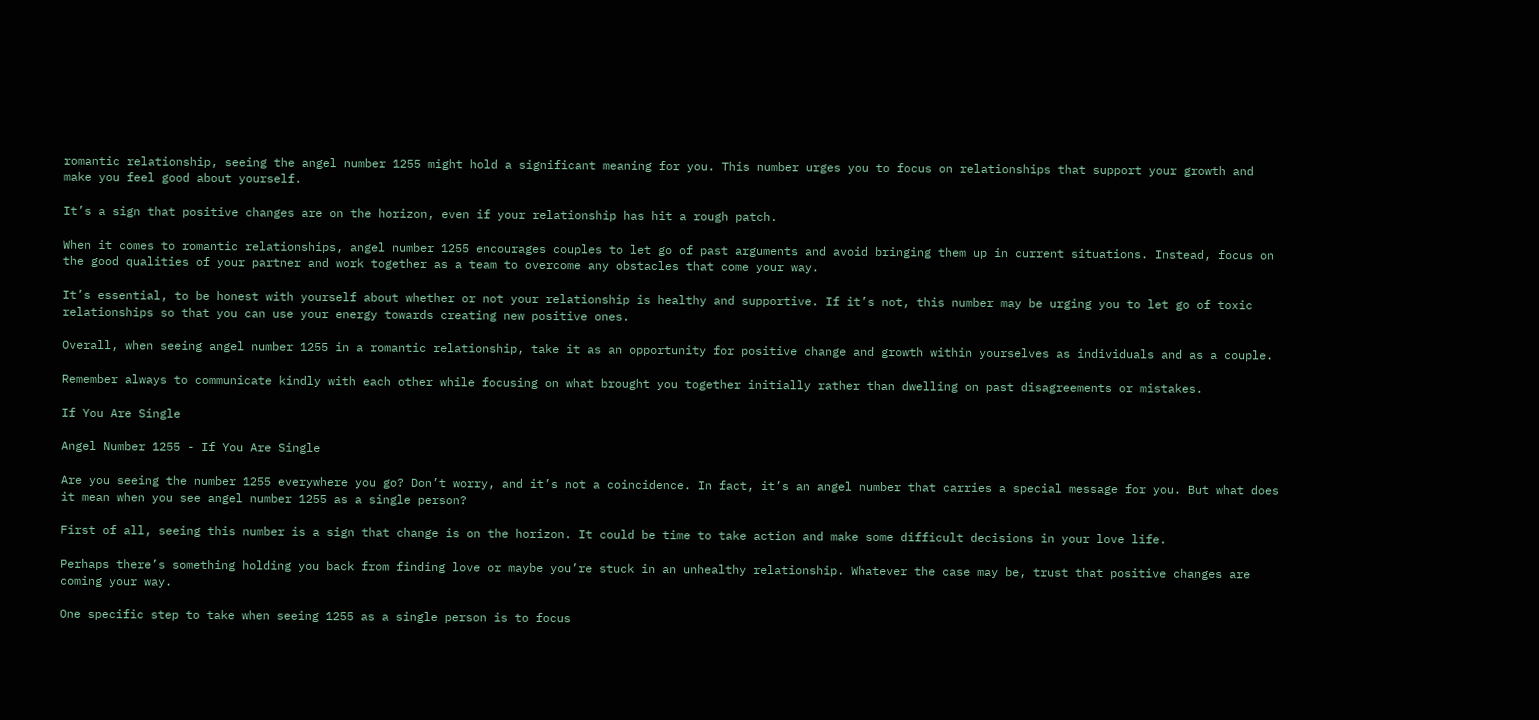romantic relationship, seeing the angel number 1255 might hold a significant meaning for you. This number urges you to focus on relationships that support your growth and make you feel good about yourself.

It’s a sign that positive changes are on the horizon, even if your relationship has hit a rough patch.

When it comes to romantic relationships, angel number 1255 encourages couples to let go of past arguments and avoid bringing them up in current situations. Instead, focus on the good qualities of your partner and work together as a team to overcome any obstacles that come your way.

It’s essential, to be honest with yourself about whether or not your relationship is healthy and supportive. If it’s not, this number may be urging you to let go of toxic relationships so that you can use your energy towards creating new positive ones.

Overall, when seeing angel number 1255 in a romantic relationship, take it as an opportunity for positive change and growth within yourselves as individuals and as a couple.

Remember always to communicate kindly with each other while focusing on what brought you together initially rather than dwelling on past disagreements or mistakes.

If You Are Single

Angel Number 1255 - If You Are Single

Are you seeing the number 1255 everywhere you go? Don’t worry, and it’s not a coincidence. In fact, it’s an angel number that carries a special message for you. But what does it mean when you see angel number 1255 as a single person?

First of all, seeing this number is a sign that change is on the horizon. It could be time to take action and make some difficult decisions in your love life.

Perhaps there’s something holding you back from finding love or maybe you’re stuck in an unhealthy relationship. Whatever the case may be, trust that positive changes are coming your way.

One specific step to take when seeing 1255 as a single person is to focus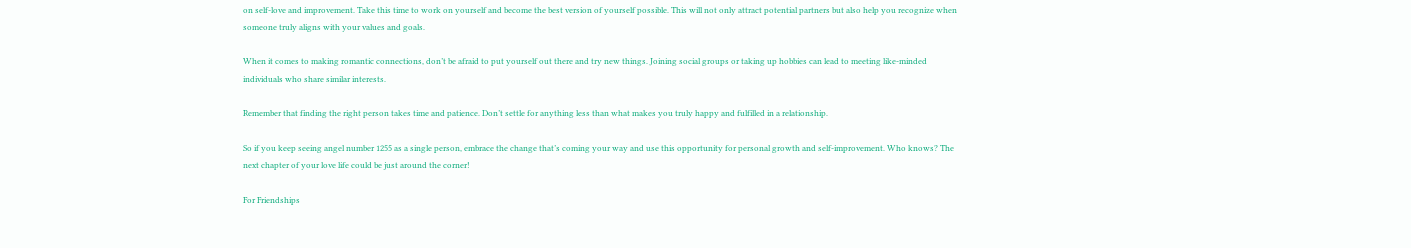on self-love and improvement. Take this time to work on yourself and become the best version of yourself possible. This will not only attract potential partners but also help you recognize when someone truly aligns with your values and goals.

When it comes to making romantic connections, don’t be afraid to put yourself out there and try new things. Joining social groups or taking up hobbies can lead to meeting like-minded individuals who share similar interests.

Remember that finding the right person takes time and patience. Don’t settle for anything less than what makes you truly happy and fulfilled in a relationship.

So if you keep seeing angel number 1255 as a single person, embrace the change that’s coming your way and use this opportunity for personal growth and self-improvement. Who knows? The next chapter of your love life could be just around the corner!

For Friendships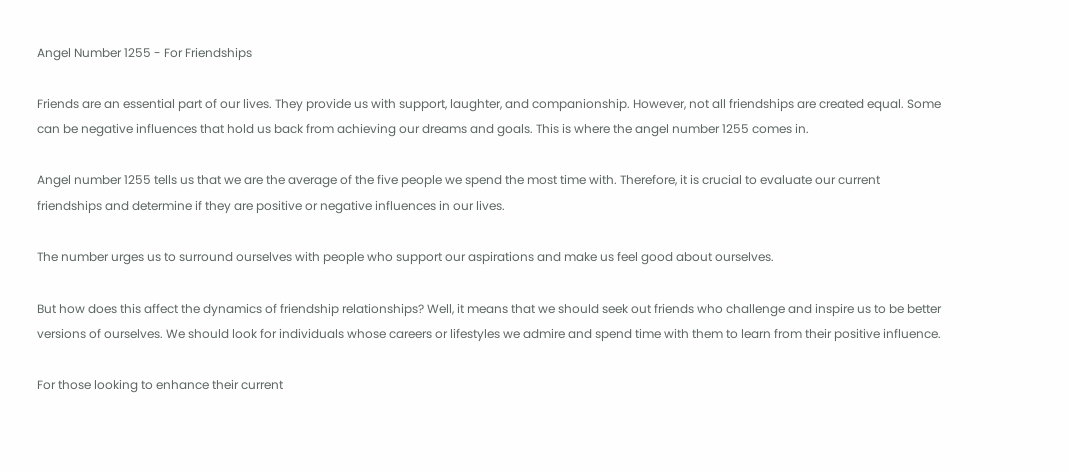Angel Number 1255 - For Friendships

Friends are an essential part of our lives. They provide us with support, laughter, and companionship. However, not all friendships are created equal. Some can be negative influences that hold us back from achieving our dreams and goals. This is where the angel number 1255 comes in.

Angel number 1255 tells us that we are the average of the five people we spend the most time with. Therefore, it is crucial to evaluate our current friendships and determine if they are positive or negative influences in our lives.

The number urges us to surround ourselves with people who support our aspirations and make us feel good about ourselves.

But how does this affect the dynamics of friendship relationships? Well, it means that we should seek out friends who challenge and inspire us to be better versions of ourselves. We should look for individuals whose careers or lifestyles we admire and spend time with them to learn from their positive influence.

For those looking to enhance their current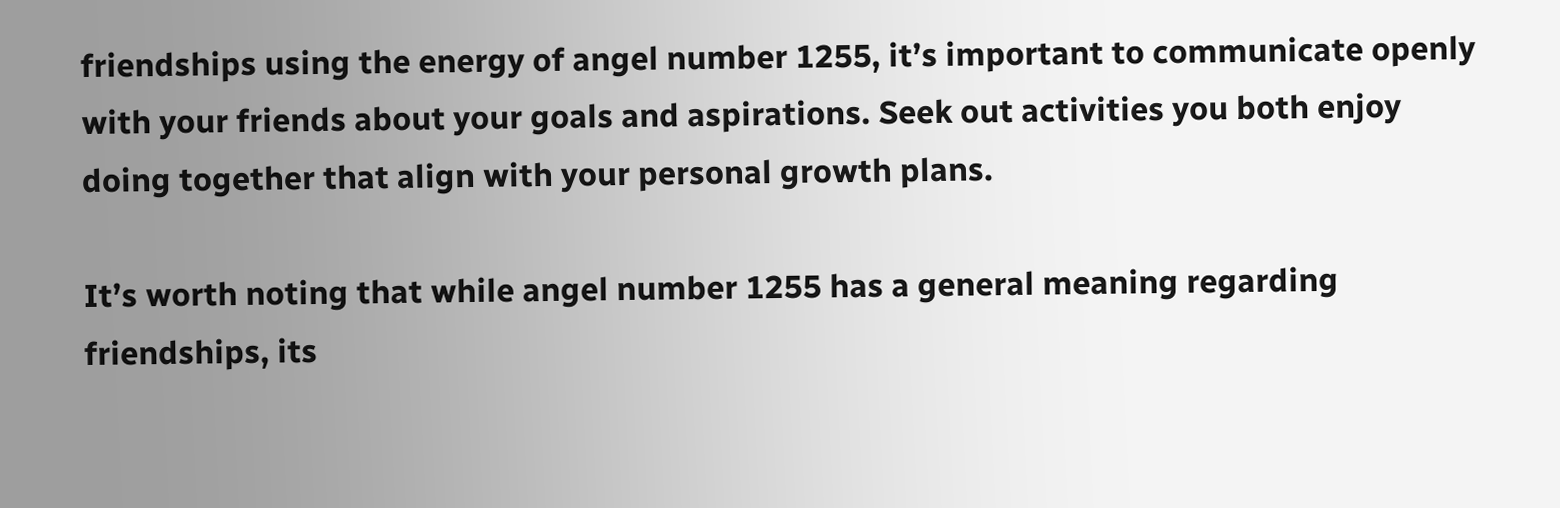friendships using the energy of angel number 1255, it’s important to communicate openly with your friends about your goals and aspirations. Seek out activities you both enjoy doing together that align with your personal growth plans.

It’s worth noting that while angel number 1255 has a general meaning regarding friendships, its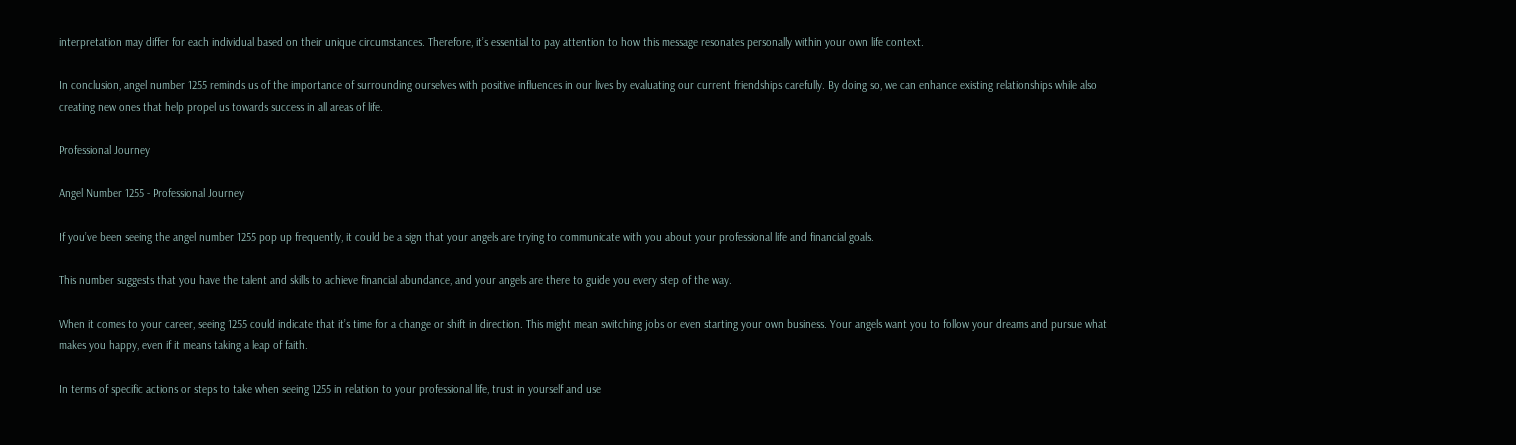interpretation may differ for each individual based on their unique circumstances. Therefore, it’s essential to pay attention to how this message resonates personally within your own life context.

In conclusion, angel number 1255 reminds us of the importance of surrounding ourselves with positive influences in our lives by evaluating our current friendships carefully. By doing so, we can enhance existing relationships while also creating new ones that help propel us towards success in all areas of life.

Professional Journey

Angel Number 1255 - Professional Journey

If you’ve been seeing the angel number 1255 pop up frequently, it could be a sign that your angels are trying to communicate with you about your professional life and financial goals.

This number suggests that you have the talent and skills to achieve financial abundance, and your angels are there to guide you every step of the way.

When it comes to your career, seeing 1255 could indicate that it’s time for a change or shift in direction. This might mean switching jobs or even starting your own business. Your angels want you to follow your dreams and pursue what makes you happy, even if it means taking a leap of faith.

In terms of specific actions or steps to take when seeing 1255 in relation to your professional life, trust in yourself and use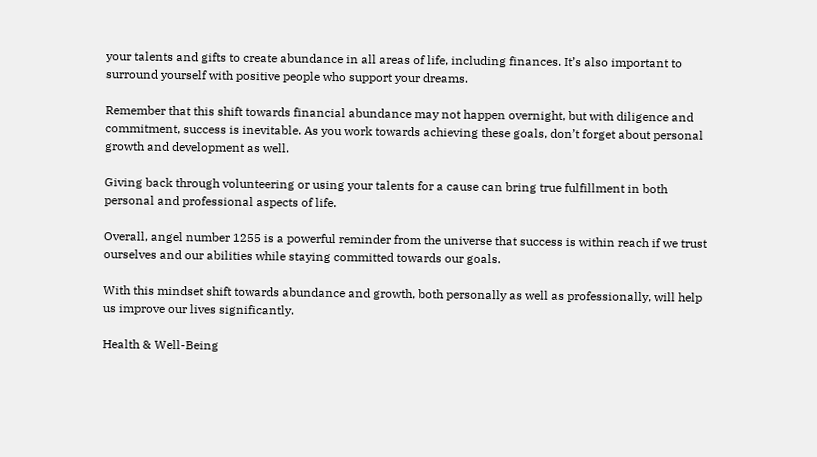your talents and gifts to create abundance in all areas of life, including finances. It’s also important to surround yourself with positive people who support your dreams.

Remember that this shift towards financial abundance may not happen overnight, but with diligence and commitment, success is inevitable. As you work towards achieving these goals, don’t forget about personal growth and development as well.

Giving back through volunteering or using your talents for a cause can bring true fulfillment in both personal and professional aspects of life.

Overall, angel number 1255 is a powerful reminder from the universe that success is within reach if we trust ourselves and our abilities while staying committed towards our goals.

With this mindset shift towards abundance and growth, both personally as well as professionally, will help us improve our lives significantly.

Health & Well-Being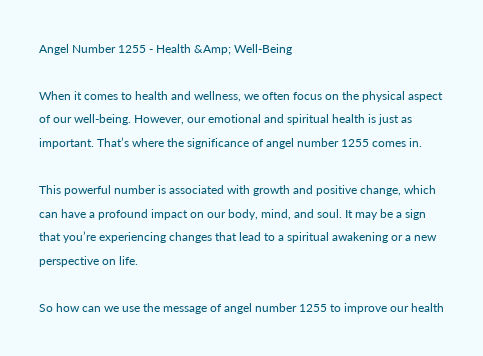Angel Number 1255 - Health &Amp; Well-Being

When it comes to health and wellness, we often focus on the physical aspect of our well-being. However, our emotional and spiritual health is just as important. That’s where the significance of angel number 1255 comes in.

This powerful number is associated with growth and positive change, which can have a profound impact on our body, mind, and soul. It may be a sign that you’re experiencing changes that lead to a spiritual awakening or a new perspective on life.

So how can we use the message of angel number 1255 to improve our health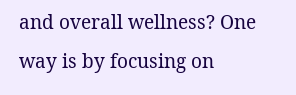and overall wellness? One way is by focusing on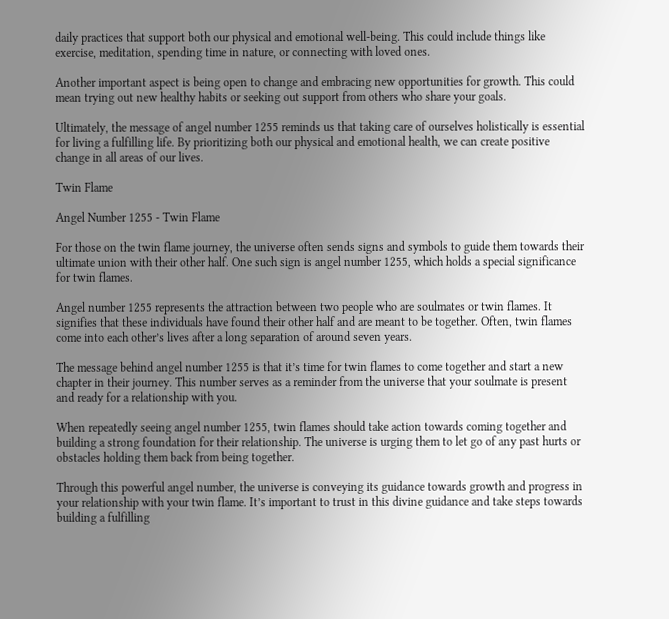daily practices that support both our physical and emotional well-being. This could include things like exercise, meditation, spending time in nature, or connecting with loved ones.

Another important aspect is being open to change and embracing new opportunities for growth. This could mean trying out new healthy habits or seeking out support from others who share your goals.

Ultimately, the message of angel number 1255 reminds us that taking care of ourselves holistically is essential for living a fulfilling life. By prioritizing both our physical and emotional health, we can create positive change in all areas of our lives.

Twin Flame

Angel Number 1255 - Twin Flame

For those on the twin flame journey, the universe often sends signs and symbols to guide them towards their ultimate union with their other half. One such sign is angel number 1255, which holds a special significance for twin flames.

Angel number 1255 represents the attraction between two people who are soulmates or twin flames. It signifies that these individuals have found their other half and are meant to be together. Often, twin flames come into each other’s lives after a long separation of around seven years.

The message behind angel number 1255 is that it’s time for twin flames to come together and start a new chapter in their journey. This number serves as a reminder from the universe that your soulmate is present and ready for a relationship with you.

When repeatedly seeing angel number 1255, twin flames should take action towards coming together and building a strong foundation for their relationship. The universe is urging them to let go of any past hurts or obstacles holding them back from being together.

Through this powerful angel number, the universe is conveying its guidance towards growth and progress in your relationship with your twin flame. It’s important to trust in this divine guidance and take steps towards building a fulfilling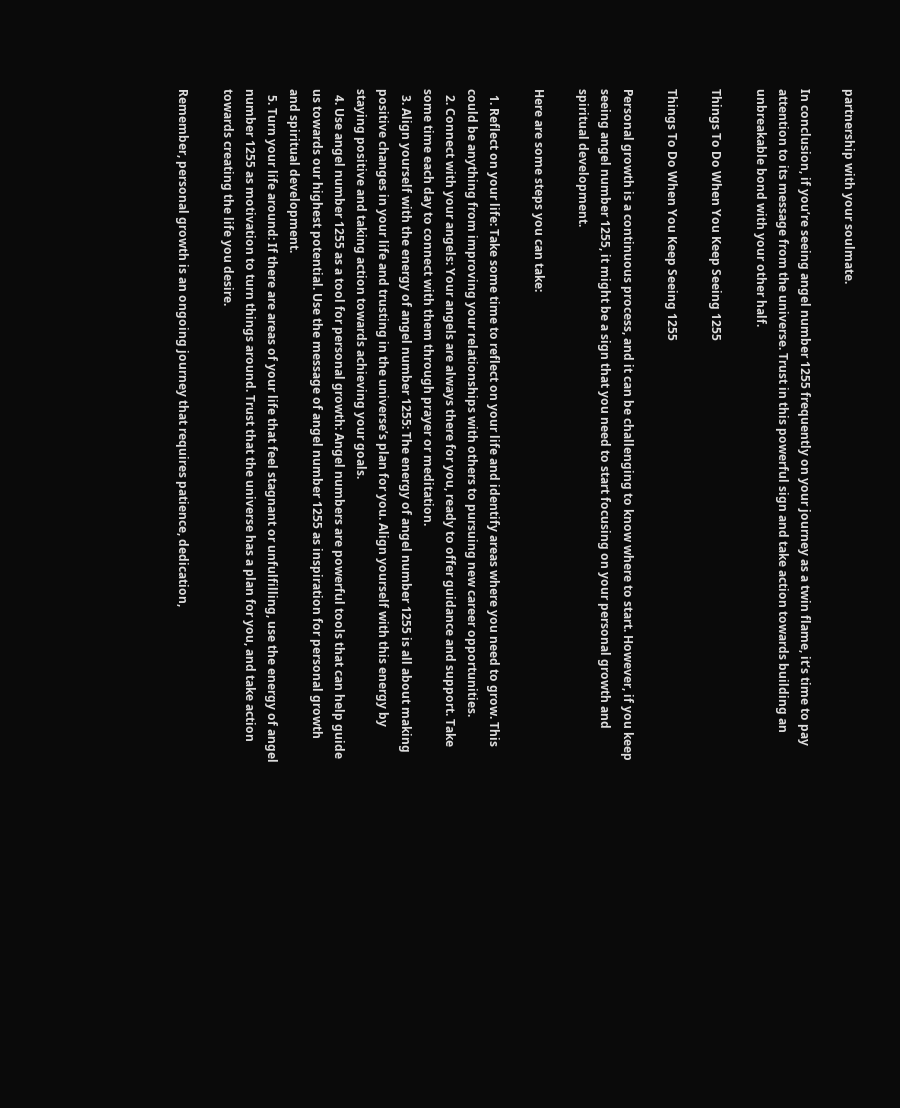partnership with your soulmate.

In conclusion, if you’re seeing angel number 1255 frequently on your journey as a twin flame, it’s time to pay attention to its message from the universe. Trust in this powerful sign and take action towards building an unbreakable bond with your other half.

Things To Do When You Keep Seeing 1255

Things To Do When You Keep Seeing 1255

Personal growth is a continuous process, and it can be challenging to know where to start. However, if you keep seeing angel number 1255, it might be a sign that you need to start focusing on your personal growth and spiritual development.

Here are some steps you can take:

  1. Reflect on your life: Take some time to reflect on your life and identify areas where you need to grow. This could be anything from improving your relationships with others to pursuing new career opportunities.
  2. Connect with your angels: Your angels are always there for you, ready to offer guidance and support. Take some time each day to connect with them through prayer or meditation.
  3. Align yourself with the energy of angel number 1255: The energy of angel number 1255 is all about making positive changes in your life and trusting in the universe’s plan for you. Align yourself with this energy by staying positive and taking action towards achieving your goals.
  4. Use angel number 1255 as a tool for personal growth: Angel numbers are powerful tools that can help guide us towards our highest potential. Use the message of angel number 1255 as inspiration for personal growth and spiritual development.
  5. Turn your life around: If there are areas of your life that feel stagnant or unfulfilling, use the energy of angel number 1255 as motivation to turn things around. Trust that the universe has a plan for you, and take action towards creating the life you desire.

Remember, personal growth is an ongoing journey that requires patience, dedication,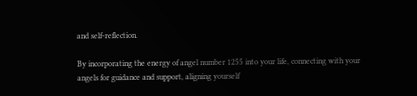and self-reflection.

By incorporating the energy of angel number 1255 into your life, connecting with your angels for guidance and support, aligning yourself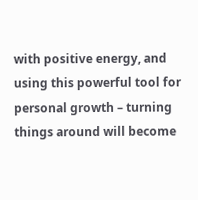with positive energy, and using this powerful tool for personal growth – turning things around will become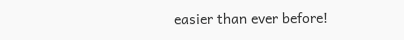easier than ever before!